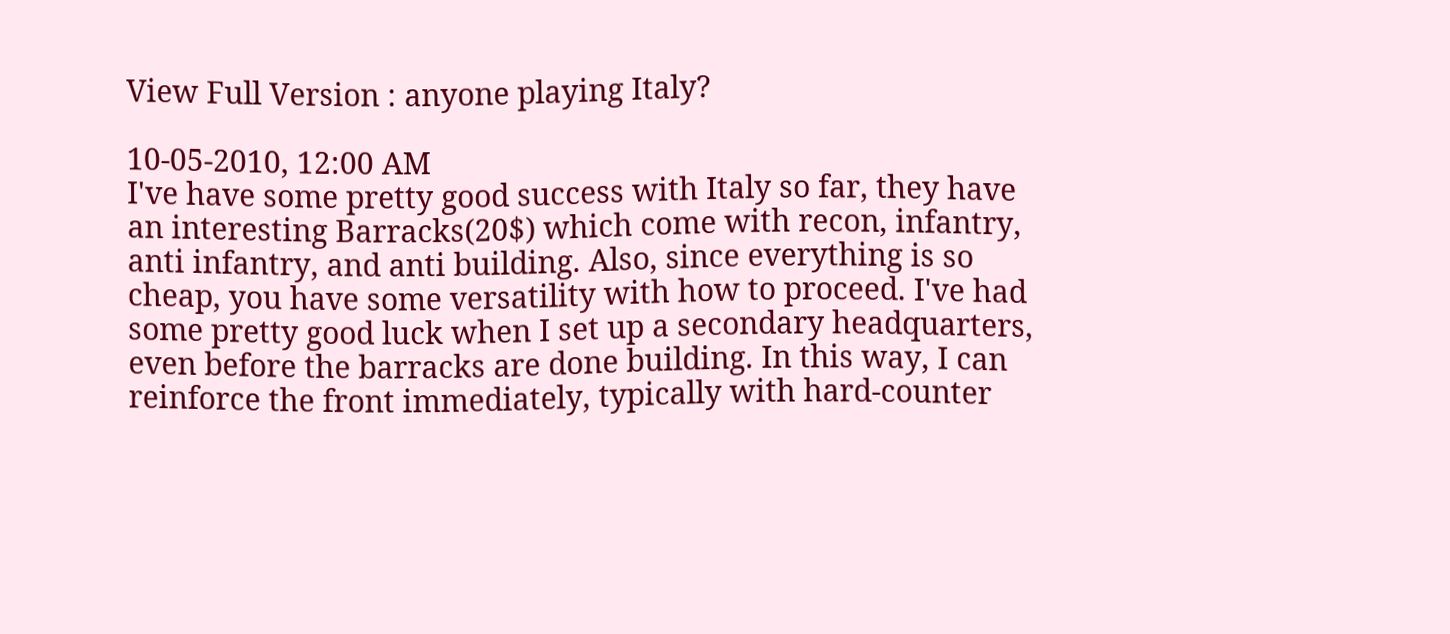View Full Version : anyone playing Italy?

10-05-2010, 12:00 AM
I've have some pretty good success with Italy so far, they have an interesting Barracks(20$) which come with recon, infantry, anti infantry, and anti building. Also, since everything is so cheap, you have some versatility with how to proceed. I've had some pretty good luck when I set up a secondary headquarters, even before the barracks are done building. In this way, I can reinforce the front immediately, typically with hard-counter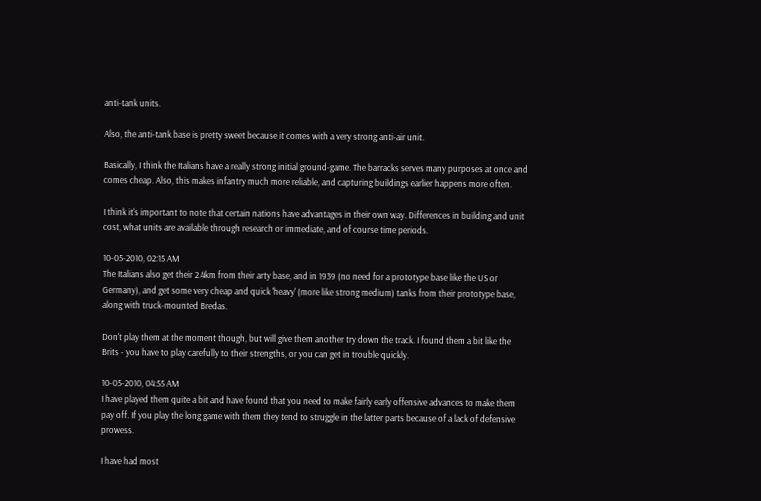anti-tank units.

Also, the anti-tank base is pretty sweet because it comes with a very strong anti-air unit.

Basically, I think the Italians have a really strong initial ground-game. The barracks serves many purposes at once and comes cheap. Also, this makes infantry much more reliable, and capturing buildings earlier happens more often.

I think it's important to note that certain nations have advantages in their own way. Differences in building and unit cost, what units are available through research or immediate, and of course time periods.

10-05-2010, 02:15 AM
The Italians also get their 2.4km from their arty base, and in 1939 (no need for a prototype base like the US or Germany), and get some very cheap and quick 'heavy' (more like strong medium) tanks from their prototype base, along with truck-mounted Bredas.

Don't play them at the moment though, but will give them another try down the track. I found them a bit like the Brits - you have to play carefully to their strengths, or you can get in trouble quickly.

10-05-2010, 04:55 AM
I have played them quite a bit and have found that you need to make fairly early offensive advances to make them pay off. If you play the long game with them they tend to struggle in the latter parts because of a lack of defensive prowess.

I have had most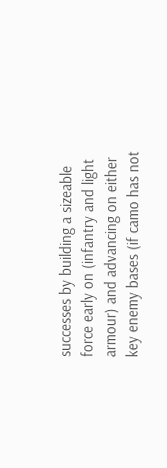successes by building a sizeable force early on (infantry and light armour) and advancing on either key enemy bases (if camo has not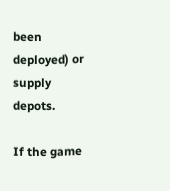been deployed) or supply depots.

If the game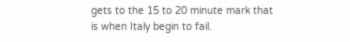gets to the 15 to 20 minute mark that is when Italy begin to fail.